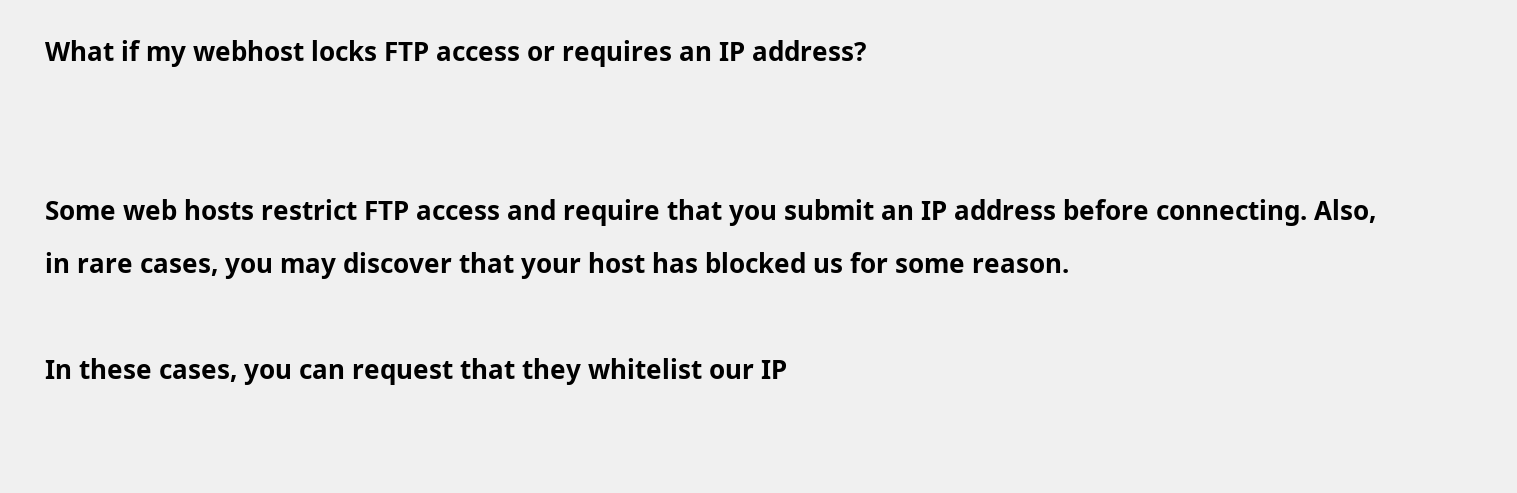What if my webhost locks FTP access or requires an IP address?


Some web hosts restrict FTP access and require that you submit an IP address before connecting. Also, in rare cases, you may discover that your host has blocked us for some reason.

In these cases, you can request that they whitelist our IP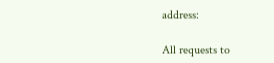address:

All requests to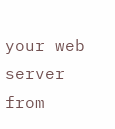your web server from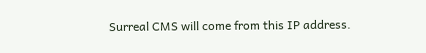Surreal CMS will come from this IP address.